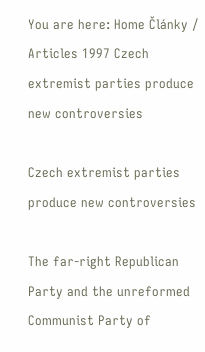You are here: Home Články / Articles 1997 Czech extremist parties produce new controversies

Czech extremist parties produce new controversies

The far-right Republican Party and the unreformed Communist Party of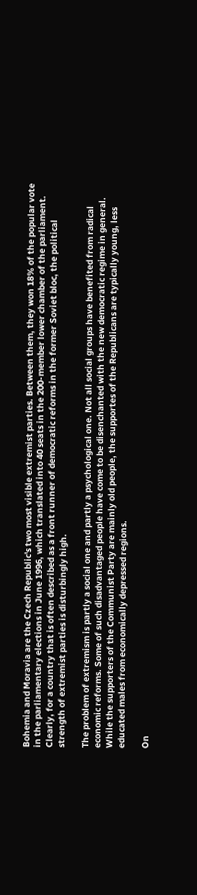Bohemia and Moravia are the Czech Republic's two most visible extremist parties. Between them, they won 18% of the popular vote in the parliamentary elections in June 1996, which translated into 40 seats in the 200-member lower chamber of the parliament. Clearly, for a country that is often described as a front runner of democratic reforms in the former Soviet bloc, the political strength of extremist parties is disturbingly high.

The problem of extremism is partly a social one and partly a psychological one. Not all social groups have benefited from radical economic reforms. Some of such disadvantaged people have come to be disenchanted with the new democratic regime in general. While the supporters of the Communist Party are mainly old people, the supportes of the Republicans are typically young, less educated males from economically depressed regions.

On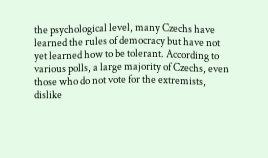the psychological level, many Czechs have learned the rules of democracy but have not yet learned how to be tolerant. According to various polls, a large majority of Czechs, even those who do not vote for the extremists, dislike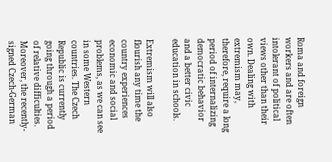Roma and foreign workers and are often intolerant of political views other than their own. Dealing with extremism may, therefore, require a long period of internalizing democratic behavior and a better civic education in schools.

Extremism will also flourish any time the country experiences economic and social problems, as we can see in some Western countries. The Czech Republic is currently going through a period of relative difficulties. Moreover, the recently-signed Czech-German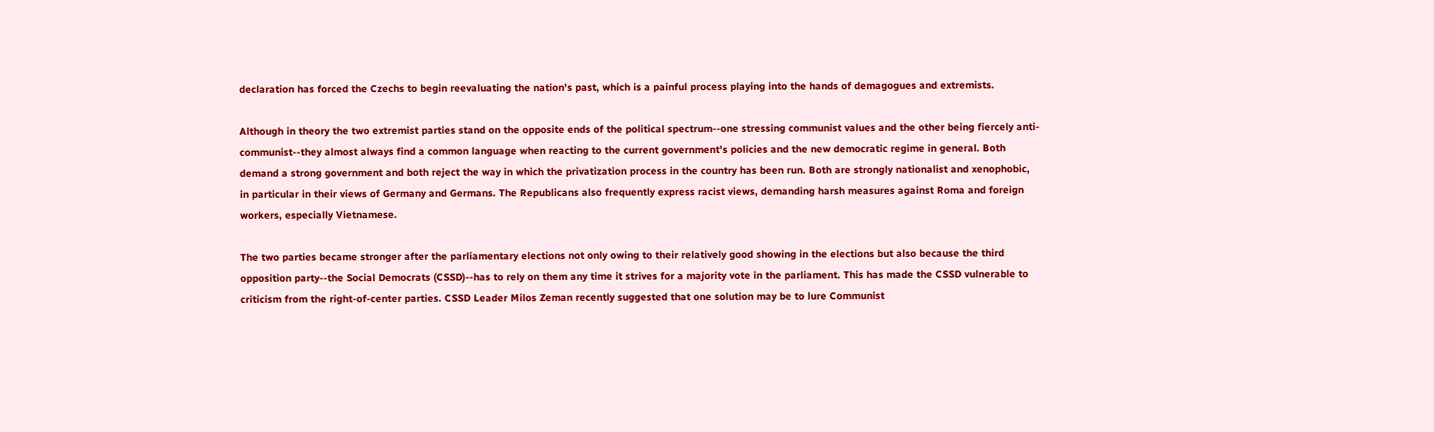declaration has forced the Czechs to begin reevaluating the nation's past, which is a painful process playing into the hands of demagogues and extremists.

Although in theory the two extremist parties stand on the opposite ends of the political spectrum--one stressing communist values and the other being fiercely anti-communist--they almost always find a common language when reacting to the current government's policies and the new democratic regime in general. Both demand a strong government and both reject the way in which the privatization process in the country has been run. Both are strongly nationalist and xenophobic, in particular in their views of Germany and Germans. The Republicans also frequently express racist views, demanding harsh measures against Roma and foreign workers, especially Vietnamese.

The two parties became stronger after the parliamentary elections not only owing to their relatively good showing in the elections but also because the third opposition party--the Social Democrats (CSSD)--has to rely on them any time it strives for a majority vote in the parliament. This has made the CSSD vulnerable to criticism from the right-of-center parties. CSSD Leader Milos Zeman recently suggested that one solution may be to lure Communist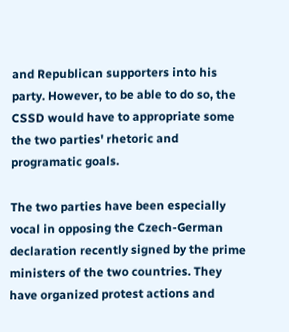and Republican supporters into his party. However, to be able to do so, the CSSD would have to appropriate some the two parties' rhetoric and programatic goals.

The two parties have been especially vocal in opposing the Czech-German declaration recently signed by the prime ministers of the two countries. They have organized protest actions and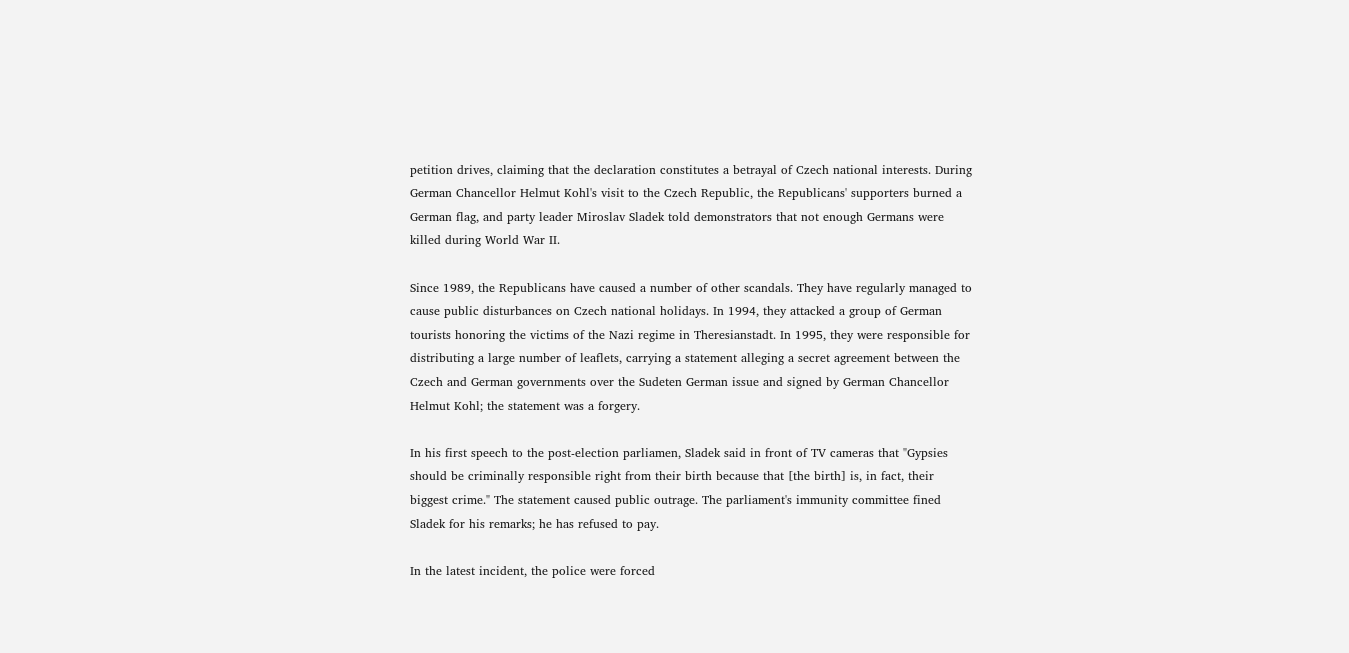petition drives, claiming that the declaration constitutes a betrayal of Czech national interests. During German Chancellor Helmut Kohl's visit to the Czech Republic, the Republicans' supporters burned a German flag, and party leader Miroslav Sladek told demonstrators that not enough Germans were killed during World War II.

Since 1989, the Republicans have caused a number of other scandals. They have regularly managed to cause public disturbances on Czech national holidays. In 1994, they attacked a group of German tourists honoring the victims of the Nazi regime in Theresianstadt. In 1995, they were responsible for distributing a large number of leaflets, carrying a statement alleging a secret agreement between the Czech and German governments over the Sudeten German issue and signed by German Chancellor Helmut Kohl; the statement was a forgery.

In his first speech to the post-election parliamen, Sladek said in front of TV cameras that "Gypsies should be criminally responsible right from their birth because that [the birth] is, in fact, their biggest crime." The statement caused public outrage. The parliament's immunity committee fined Sladek for his remarks; he has refused to pay.

In the latest incident, the police were forced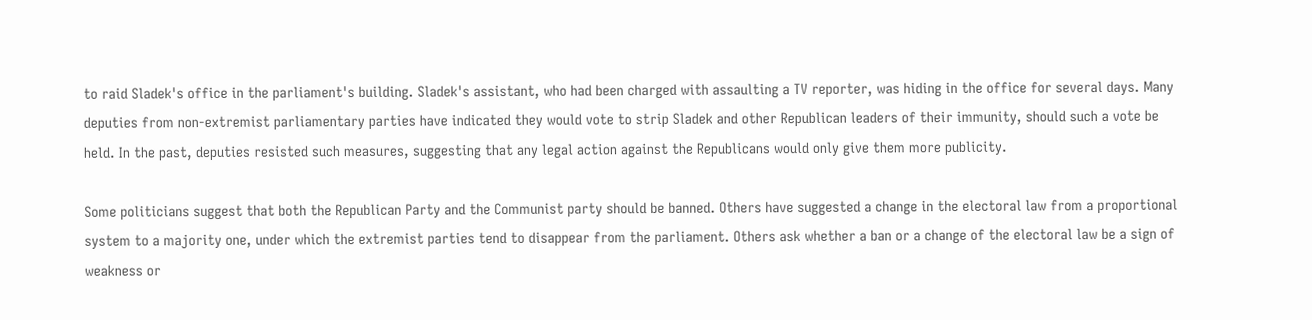to raid Sladek's office in the parliament's building. Sladek's assistant, who had been charged with assaulting a TV reporter, was hiding in the office for several days. Many deputies from non-extremist parliamentary parties have indicated they would vote to strip Sladek and other Republican leaders of their immunity, should such a vote be held. In the past, deputies resisted such measures, suggesting that any legal action against the Republicans would only give them more publicity.

Some politicians suggest that both the Republican Party and the Communist party should be banned. Others have suggested a change in the electoral law from a proportional system to a majority one, under which the extremist parties tend to disappear from the parliament. Others ask whether a ban or a change of the electoral law be a sign of weakness or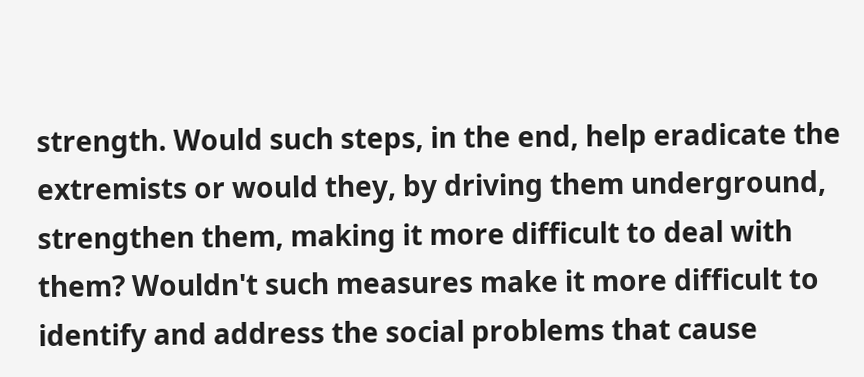strength. Would such steps, in the end, help eradicate the extremists or would they, by driving them underground, strengthen them, making it more difficult to deal with them? Wouldn't such measures make it more difficult to identify and address the social problems that cause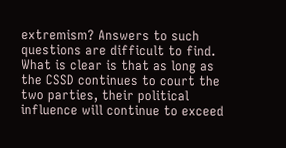extremism? Answers to such questions are difficult to find. What is clear is that as long as the CSSD continues to court the two parties, their political influence will continue to exceed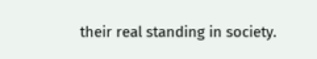their real standing in society.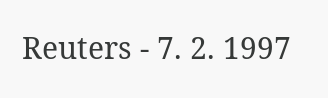Reuters - 7. 2. 1997